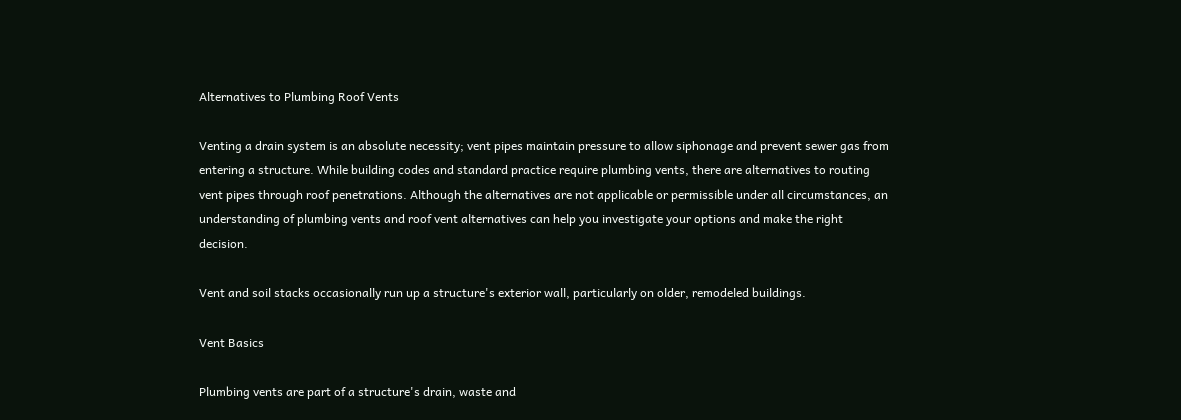Alternatives to Plumbing Roof Vents

Venting a drain system is an absolute necessity; vent pipes maintain pressure to allow siphonage and prevent sewer gas from entering a structure. While building codes and standard practice require plumbing vents, there are alternatives to routing vent pipes through roof penetrations. Although the alternatives are not applicable or permissible under all circumstances, an understanding of plumbing vents and roof vent alternatives can help you investigate your options and make the right decision.

Vent and soil stacks occasionally run up a structure's exterior wall, particularly on older, remodeled buildings.

Vent Basics

Plumbing vents are part of a structure's drain, waste and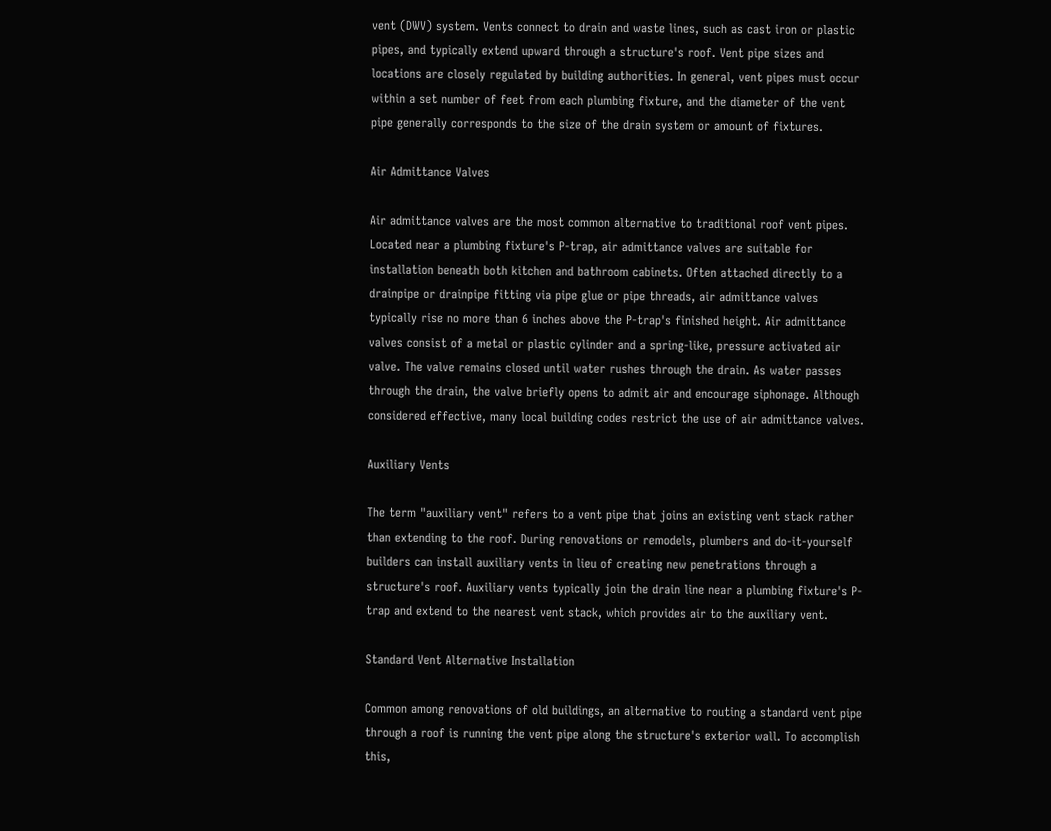vent (DWV) system. Vents connect to drain and waste lines, such as cast iron or plastic pipes, and typically extend upward through a structure's roof. Vent pipe sizes and locations are closely regulated by building authorities. In general, vent pipes must occur within a set number of feet from each plumbing fixture, and the diameter of the vent pipe generally corresponds to the size of the drain system or amount of fixtures.

Air Admittance Valves

Air admittance valves are the most common alternative to traditional roof vent pipes. Located near a plumbing fixture's P-trap, air admittance valves are suitable for installation beneath both kitchen and bathroom cabinets. Often attached directly to a drainpipe or drainpipe fitting via pipe glue or pipe threads, air admittance valves typically rise no more than 6 inches above the P-trap's finished height. Air admittance valves consist of a metal or plastic cylinder and a spring-like, pressure activated air valve. The valve remains closed until water rushes through the drain. As water passes through the drain, the valve briefly opens to admit air and encourage siphonage. Although considered effective, many local building codes restrict the use of air admittance valves.

Auxiliary Vents

The term "auxiliary vent" refers to a vent pipe that joins an existing vent stack rather than extending to the roof. During renovations or remodels, plumbers and do-it-yourself builders can install auxiliary vents in lieu of creating new penetrations through a structure's roof. Auxiliary vents typically join the drain line near a plumbing fixture's P-trap and extend to the nearest vent stack, which provides air to the auxiliary vent.

Standard Vent Alternative Installation

Common among renovations of old buildings, an alternative to routing a standard vent pipe through a roof is running the vent pipe along the structure's exterior wall. To accomplish this,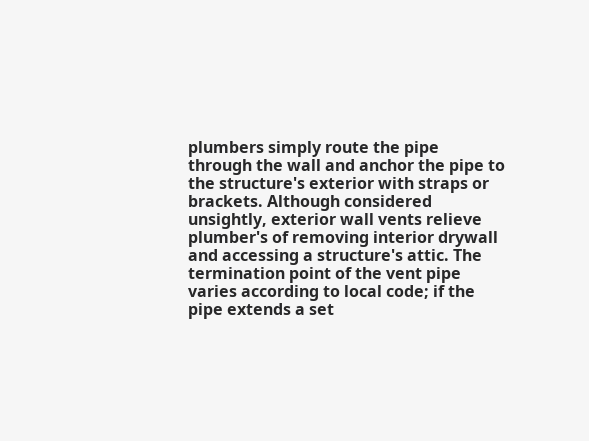plumbers simply route the pipe through the wall and anchor the pipe to the structure's exterior with straps or brackets. Although considered unsightly, exterior wall vents relieve plumber's of removing interior drywall and accessing a structure's attic. The termination point of the vent pipe varies according to local code; if the pipe extends a set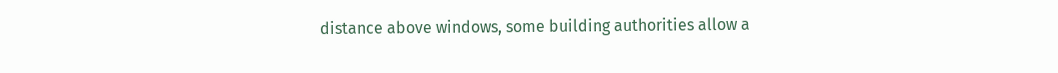distance above windows, some building authorities allow a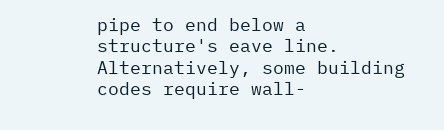pipe to end below a structure's eave line. Alternatively, some building codes require wall-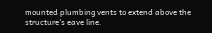mounted plumbing vents to extend above the structure's eave line.